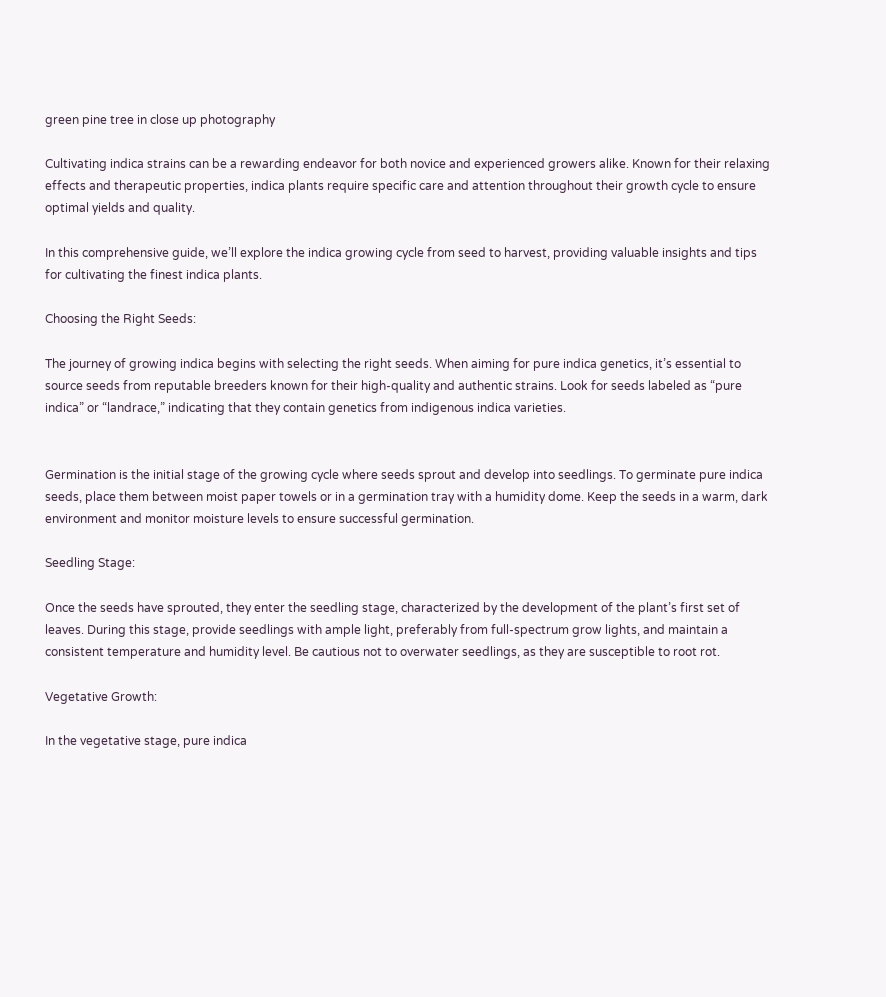green pine tree in close up photography

Cultivating indica strains can be a rewarding endeavor for both novice and experienced growers alike. Known for their relaxing effects and therapeutic properties, indica plants require specific care and attention throughout their growth cycle to ensure optimal yields and quality.

In this comprehensive guide, we’ll explore the indica growing cycle from seed to harvest, providing valuable insights and tips for cultivating the finest indica plants.

Choosing the Right Seeds:

The journey of growing indica begins with selecting the right seeds. When aiming for pure indica genetics, it’s essential to source seeds from reputable breeders known for their high-quality and authentic strains. Look for seeds labeled as “pure indica” or “landrace,” indicating that they contain genetics from indigenous indica varieties.


Germination is the initial stage of the growing cycle where seeds sprout and develop into seedlings. To germinate pure indica seeds, place them between moist paper towels or in a germination tray with a humidity dome. Keep the seeds in a warm, dark environment and monitor moisture levels to ensure successful germination.

Seedling Stage:

Once the seeds have sprouted, they enter the seedling stage, characterized by the development of the plant’s first set of leaves. During this stage, provide seedlings with ample light, preferably from full-spectrum grow lights, and maintain a consistent temperature and humidity level. Be cautious not to overwater seedlings, as they are susceptible to root rot.

Vegetative Growth:

In the vegetative stage, pure indica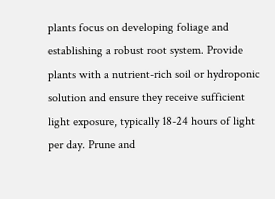plants focus on developing foliage and establishing a robust root system. Provide plants with a nutrient-rich soil or hydroponic solution and ensure they receive sufficient light exposure, typically 18-24 hours of light per day. Prune and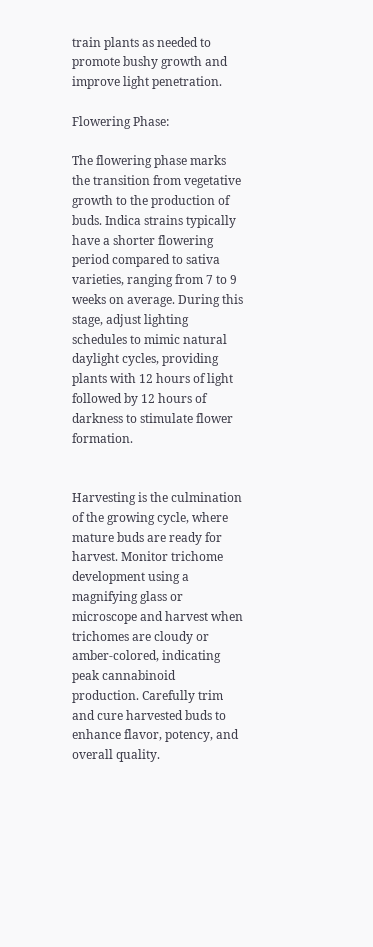train plants as needed to promote bushy growth and improve light penetration.

Flowering Phase:

The flowering phase marks the transition from vegetative growth to the production of buds. Indica strains typically have a shorter flowering period compared to sativa varieties, ranging from 7 to 9 weeks on average. During this stage, adjust lighting schedules to mimic natural daylight cycles, providing plants with 12 hours of light followed by 12 hours of darkness to stimulate flower formation.


Harvesting is the culmination of the growing cycle, where mature buds are ready for harvest. Monitor trichome development using a magnifying glass or microscope and harvest when trichomes are cloudy or amber-colored, indicating peak cannabinoid production. Carefully trim and cure harvested buds to enhance flavor, potency, and overall quality.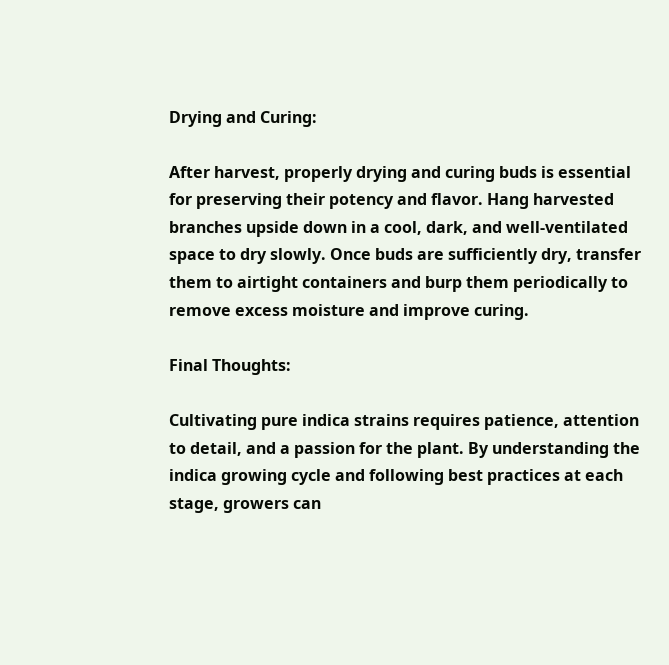Drying and Curing:

After harvest, properly drying and curing buds is essential for preserving their potency and flavor. Hang harvested branches upside down in a cool, dark, and well-ventilated space to dry slowly. Once buds are sufficiently dry, transfer them to airtight containers and burp them periodically to remove excess moisture and improve curing.

Final Thoughts:

Cultivating pure indica strains requires patience, attention to detail, and a passion for the plant. By understanding the indica growing cycle and following best practices at each stage, growers can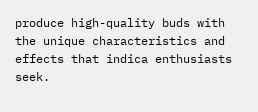produce high-quality buds with the unique characteristics and effects that indica enthusiasts seek.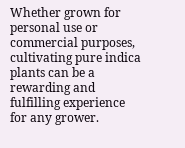Whether grown for personal use or commercial purposes, cultivating pure indica plants can be a rewarding and fulfilling experience for any grower.